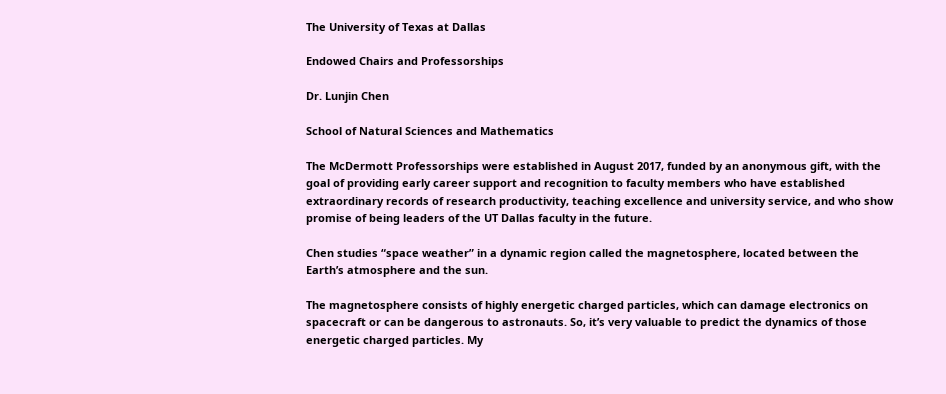The University of Texas at Dallas

Endowed Chairs and Professorships

Dr. Lunjin Chen

School of Natural Sciences and Mathematics

The McDermott Professorships were established in August 2017, funded by an anonymous gift, with the goal of providing early career support and recognition to faculty members who have established extraordinary records of research productivity, teaching excellence and university service, and who show promise of being leaders of the UT Dallas faculty in the future.

Chen studies “space weather” in a dynamic region called the magnetosphere, located between the Earth’s atmosphere and the sun.

The magnetosphere consists of highly energetic charged particles, which can damage electronics on spacecraft or can be dangerous to astronauts. So, it’s very valuable to predict the dynamics of those energetic charged particles. My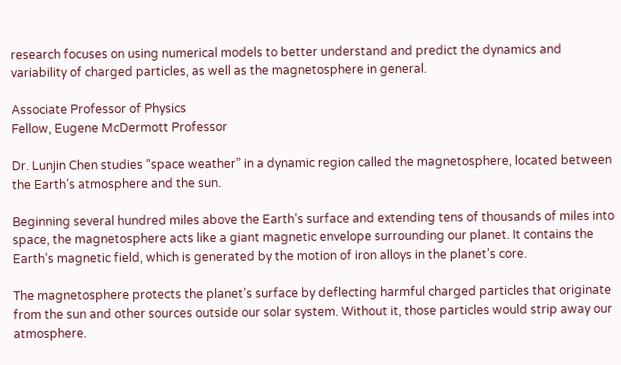research focuses on using numerical models to better understand and predict the dynamics and variability of charged particles, as well as the magnetosphere in general.

Associate Professor of Physics
Fellow, Eugene McDermott Professor

Dr. Lunjin Chen studies “space weather” in a dynamic region called the magnetosphere, located between the Earth’s atmosphere and the sun.

Beginning several hundred miles above the Earth’s surface and extending tens of thousands of miles into space, the magnetosphere acts like a giant magnetic envelope surrounding our planet. It contains the Earth’s magnetic field, which is generated by the motion of iron alloys in the planet’s core.

The magnetosphere protects the planet’s surface by deflecting harmful charged particles that originate from the sun and other sources outside our solar system. Without it, those particles would strip away our atmosphere.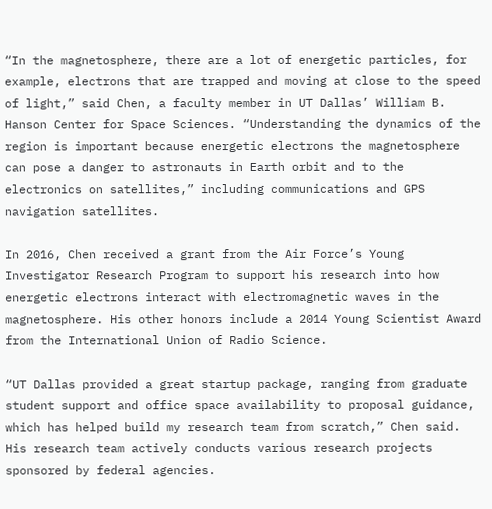“In the magnetosphere, there are a lot of energetic particles, for example, electrons that are trapped and moving at close to the speed of light,” said Chen, a faculty member in UT Dallas’ William B. Hanson Center for Space Sciences. “Understanding the dynamics of the region is important because energetic electrons the magnetosphere can pose a danger to astronauts in Earth orbit and to the electronics on satellites,” including communications and GPS navigation satellites.

In 2016, Chen received a grant from the Air Force’s Young Investigator Research Program to support his research into how energetic electrons interact with electromagnetic waves in the magnetosphere. His other honors include a 2014 Young Scientist Award from the International Union of Radio Science.

“UT Dallas provided a great startup package, ranging from graduate student support and office space availability to proposal guidance, which has helped build my research team from scratch,” Chen said. His research team actively conducts various research projects sponsored by federal agencies.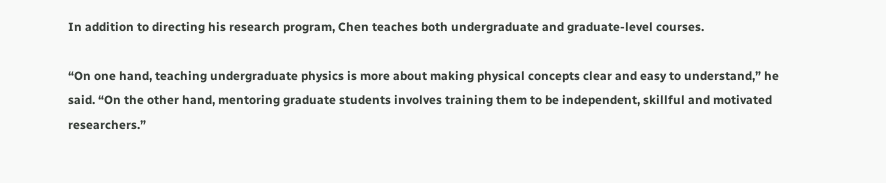In addition to directing his research program, Chen teaches both undergraduate and graduate-level courses.

“On one hand, teaching undergraduate physics is more about making physical concepts clear and easy to understand,” he said. “On the other hand, mentoring graduate students involves training them to be independent, skillful and motivated researchers.”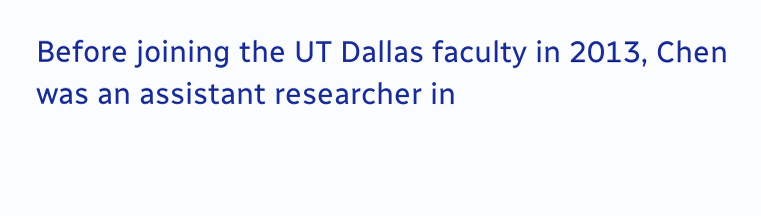Before joining the UT Dallas faculty in 2013, Chen was an assistant researcher in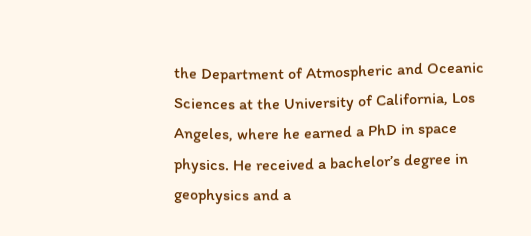the Department of Atmospheric and Oceanic Sciences at the University of California, Los Angeles, where he earned a PhD in space physics. He received a bachelor’s degree in geophysics and a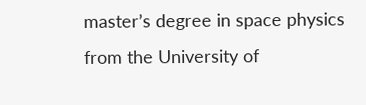master’s degree in space physics from the University of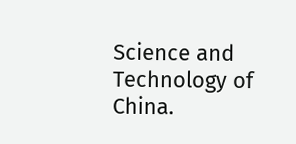Science and Technology of China.